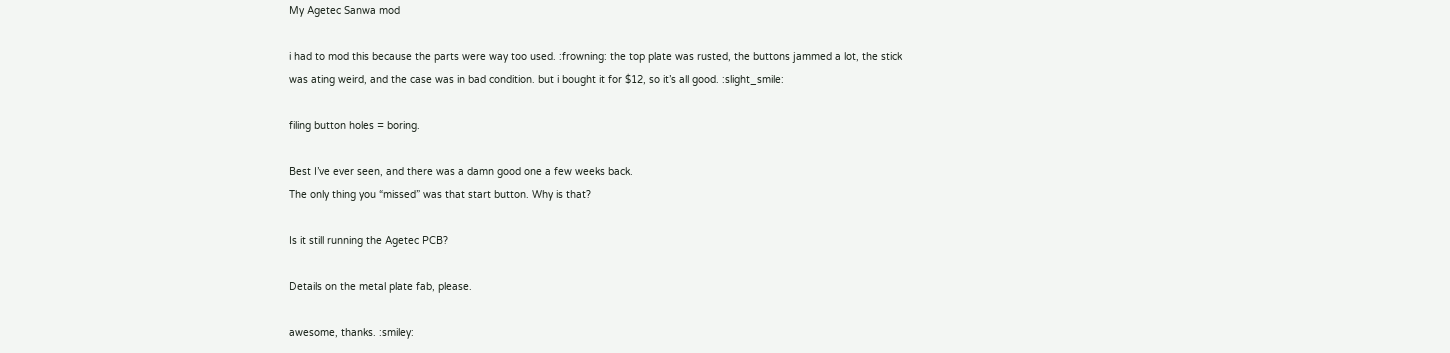My Agetec Sanwa mod

i had to mod this because the parts were way too used. :frowning: the top plate was rusted, the buttons jammed a lot, the stick was ating weird, and the case was in bad condition. but i bought it for $12, so it’s all good. :slight_smile:

filing button holes = boring.

Best I’ve ever seen, and there was a damn good one a few weeks back.
The only thing you “missed” was that start button. Why is that?

Is it still running the Agetec PCB?

Details on the metal plate fab, please.

awesome, thanks. :smiley: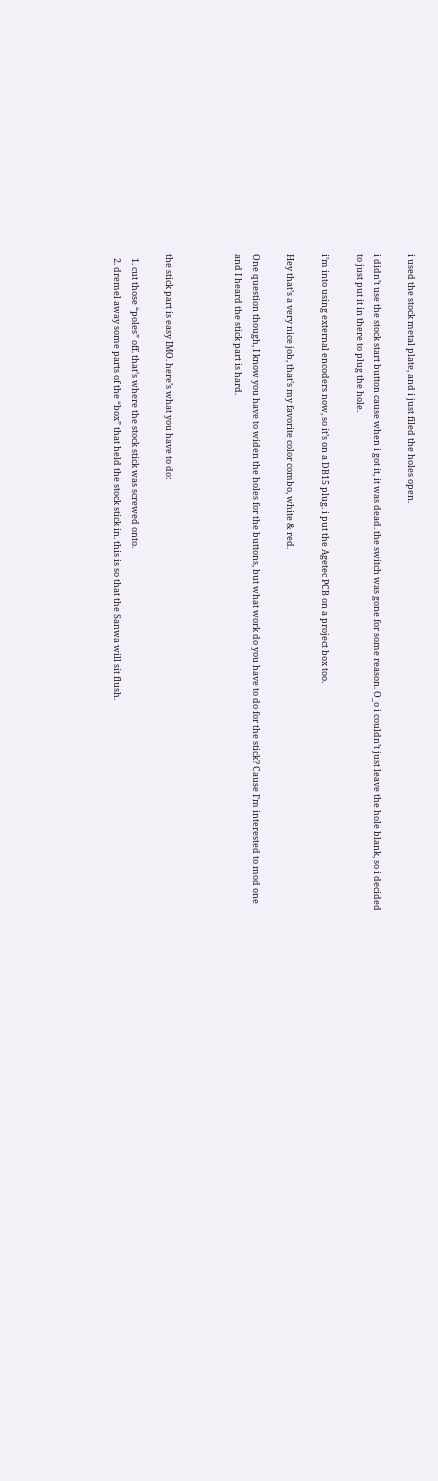i used the stock metal plate, and i just filed the holes open.

i didn’t use the stock start button cause when i got it, it was dead. the switch was gone for some reason. O_o i couldn’t just leave the hole blank, so i decided to just put it in there to plug the hole.

i’m into using external encoders now, so it’s on a DB15 plug. i put the Agetec PCB on a project box too.

Hey that’s a very nice job, that’s my favorite color combo, white & red.

One question though, I know you have to widen the holes for the buttons, but what work do you have to do for the stick? Cause I’m interested to mod one and I heard the stick part is hard.



the stick part is easy IMO. here’s what you have to do:

  1. cut those “poles” off. that’s where the stock stick was screwed onto.
  2. dremel away some parts of the “box” that held the stock stick in. this is so that the Sanwa will sit flush.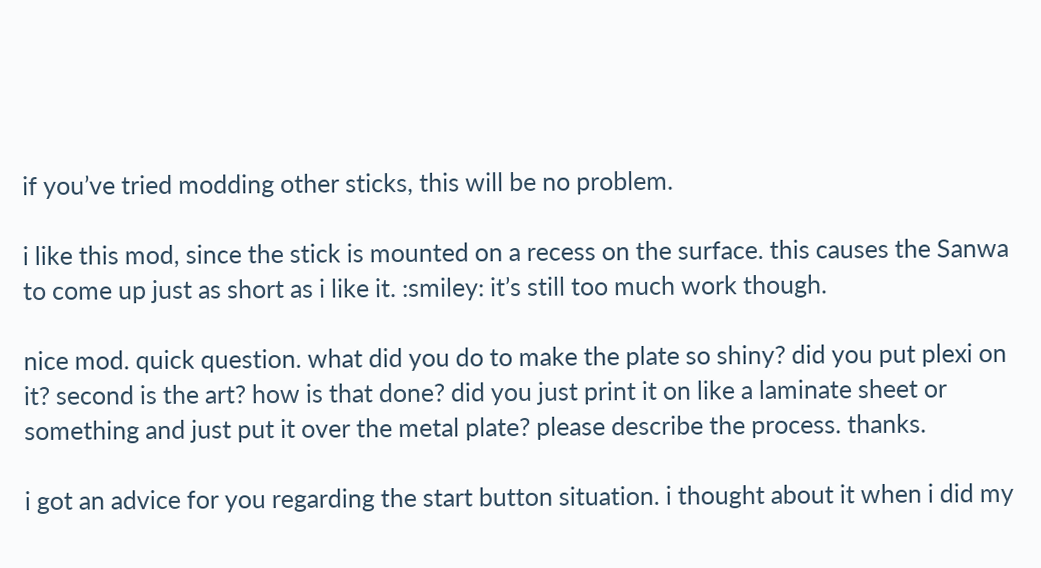if you’ve tried modding other sticks, this will be no problem.

i like this mod, since the stick is mounted on a recess on the surface. this causes the Sanwa to come up just as short as i like it. :smiley: it’s still too much work though.

nice mod. quick question. what did you do to make the plate so shiny? did you put plexi on it? second is the art? how is that done? did you just print it on like a laminate sheet or something and just put it over the metal plate? please describe the process. thanks.

i got an advice for you regarding the start button situation. i thought about it when i did my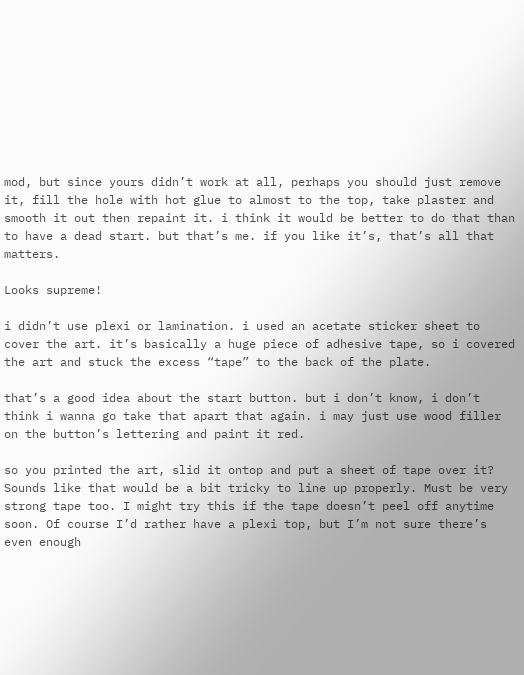mod, but since yours didn’t work at all, perhaps you should just remove it, fill the hole with hot glue to almost to the top, take plaster and smooth it out then repaint it. i think it would be better to do that than to have a dead start. but that’s me. if you like it’s, that’s all that matters.

Looks supreme!

i didn’t use plexi or lamination. i used an acetate sticker sheet to cover the art. it’s basically a huge piece of adhesive tape, so i covered the art and stuck the excess “tape” to the back of the plate.

that’s a good idea about the start button. but i don’t know, i don’t think i wanna go take that apart that again. i may just use wood filler on the button’s lettering and paint it red.

so you printed the art, slid it ontop and put a sheet of tape over it? Sounds like that would be a bit tricky to line up properly. Must be very strong tape too. I might try this if the tape doesn’t peel off anytime soon. Of course I’d rather have a plexi top, but I’m not sure there’s even enough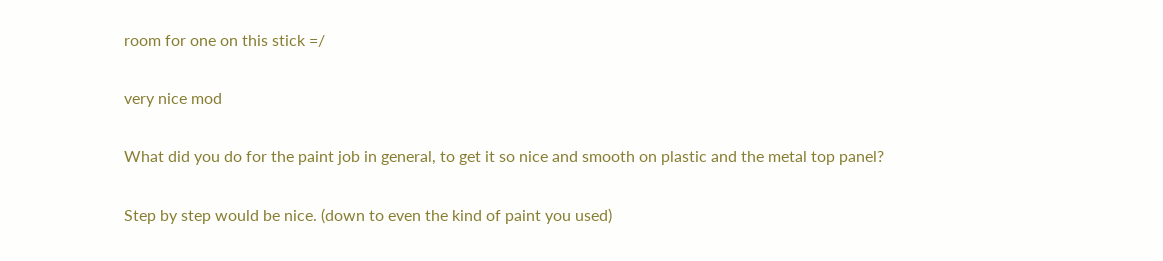room for one on this stick =/

very nice mod

What did you do for the paint job in general, to get it so nice and smooth on plastic and the metal top panel?

Step by step would be nice. (down to even the kind of paint you used)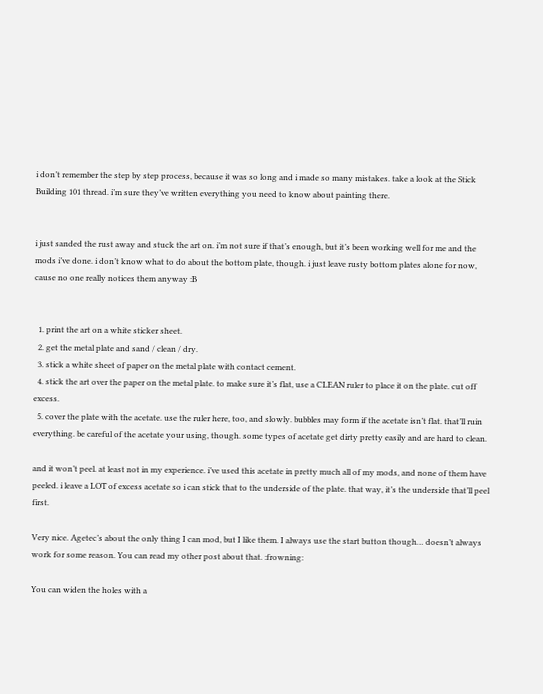i don’t remember the step by step process, because it was so long and i made so many mistakes. take a look at the Stick Building 101 thread. i’m sure they’ve written everything you need to know about painting there.


i just sanded the rust away and stuck the art on. i’m not sure if that’s enough, but it’s been working well for me and the mods i’ve done. i don’t know what to do about the bottom plate, though. i just leave rusty bottom plates alone for now, cause no one really notices them anyway :B


  1. print the art on a white sticker sheet.
  2. get the metal plate and sand / clean / dry.
  3. stick a white sheet of paper on the metal plate with contact cement.
  4. stick the art over the paper on the metal plate. to make sure it’s flat, use a CLEAN ruler to place it on the plate. cut off excess.
  5. cover the plate with the acetate. use the ruler here, too, and slowly. bubbles may form if the acetate isn’t flat. that’ll ruin everything. be careful of the acetate your using, though. some types of acetate get dirty pretty easily and are hard to clean.

and it won’t peel. at least not in my experience. i’ve used this acetate in pretty much all of my mods, and none of them have peeled. i leave a LOT of excess acetate so i can stick that to the underside of the plate. that way, it’s the underside that’ll peel first.

Very nice. Agetec’s about the only thing I can mod, but I like them. I always use the start button though… doesn’t always work for some reason. You can read my other post about that. :frowning:

You can widen the holes with a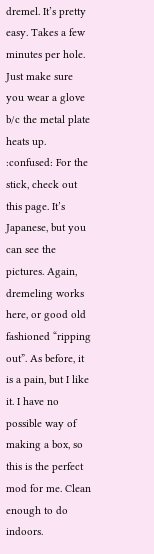dremel. It’s pretty easy. Takes a few minutes per hole. Just make sure you wear a glove b/c the metal plate heats up. :confused: For the stick, check out this page. It’s Japanese, but you can see the pictures. Again, dremeling works here, or good old fashioned “ripping out”. As before, it is a pain, but I like it. I have no possible way of making a box, so this is the perfect mod for me. Clean enough to do indoors.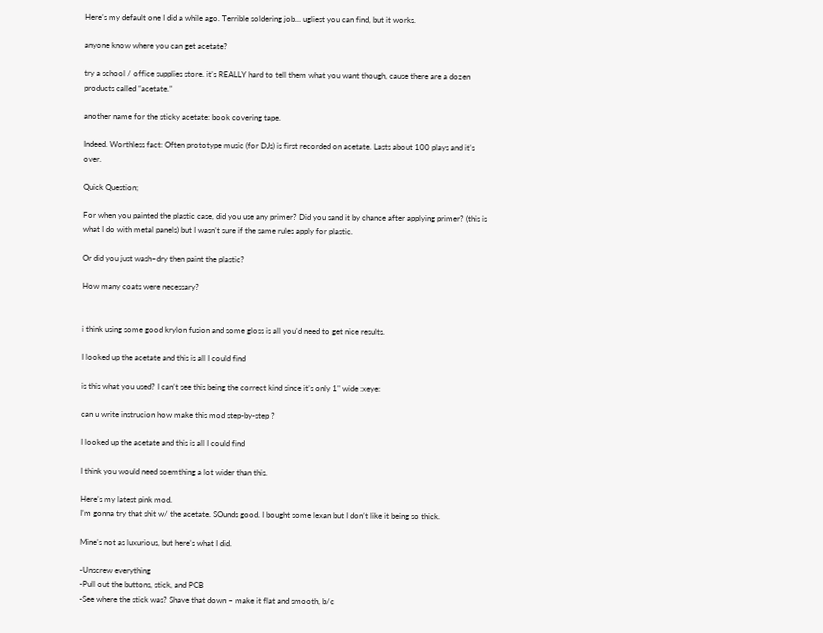Here’s my default one I did a while ago. Terrible soldering job… ugliest you can find, but it works.

anyone know where you can get acetate?

try a school / office supplies store. it’s REALLY hard to tell them what you want though, cause there are a dozen products called “acetate.”

another name for the sticky acetate: book covering tape.

Indeed. Worthless fact: Often prototype music (for DJs) is first recorded on acetate. Lasts about 100 plays and it’s over.

Quick Question;

For when you painted the plastic case, did you use any primer? Did you sand it by chance after applying primer? (this is what I do with metal panels) but I wasn’t sure if the same rules apply for plastic.

Or did you just wash–dry then paint the plastic?

How many coats were necessary?


i think using some good krylon fusion and some gloss is all you’d need to get nice results.

I looked up the acetate and this is all I could find

is this what you used? I can’t see this being the correct kind since it’s only 1" wide :xeye:

can u write instrucion how make this mod step-by-step ?

I looked up the acetate and this is all I could find

I think you would need soemthing a lot wider than this.

Here’s my latest pink mod.
I’m gonna try that shit w/ the acetate. SOunds good. I bought some lexan but I don’t like it being so thick.

Mine’s not as luxurious, but here’s what I did.

-Unscrew everything
-Pull out the buttons, stick, and PCB
-See where the stick was? Shave that down – make it flat and smooth, b/c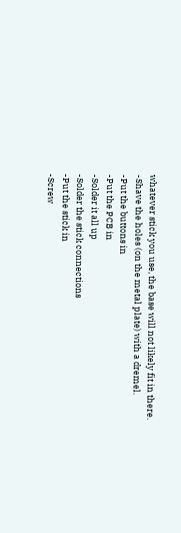whatever stick you use, the base will not likely fit in there.
-Shave the holes (on the metal plate) with a dremel.
-Put the buttons in
-Put the PCB in
-Solder it all up
-Solder the stick connections
-Put the stick in
-Screw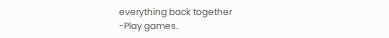everything back together
-Play games.